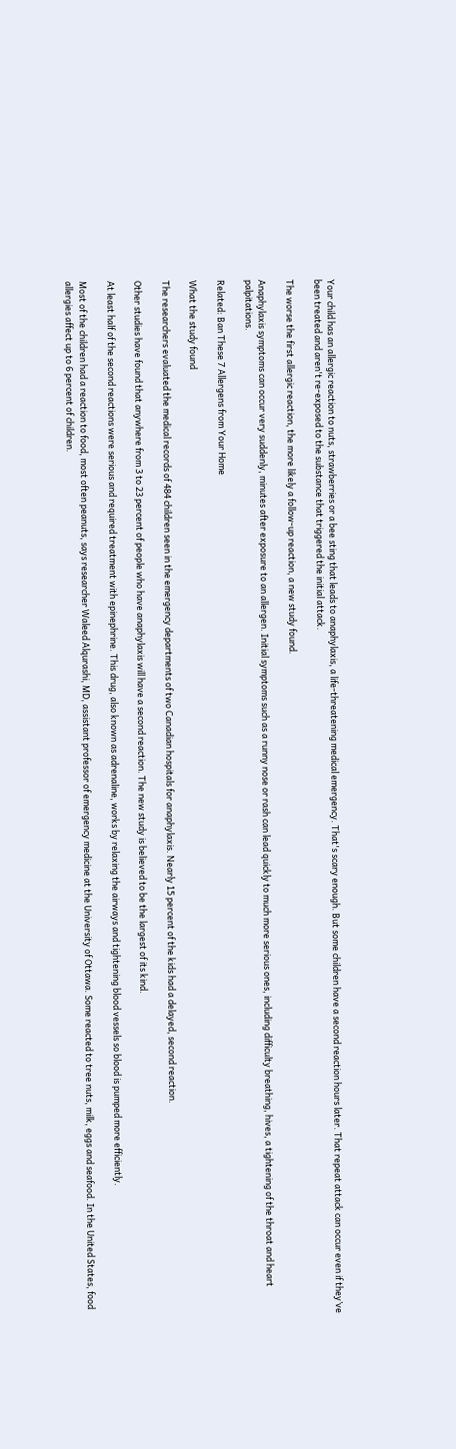Your child has an allergic reaction to nuts, strawberries or a bee sting that leads to anaphylaxis, a life-threatening medical emergency. That's scary enough. But some children have a second reaction hours later. That repeat attack can occur even if they’ve been treated and aren't re-exposed to the substance that triggered the initial attack.

The worse the first allergic reaction, the more likely a follow-up reaction, a new study found.

Anaphylaxis symptoms can occur very suddenly, minutes after exposure to an allergen. Initial symptoms such as a runny nose or rash can lead quickly to much more serious ones, including difficulty breathing, hives, a tightening of the throat and heart palpitations.

Related: Ban These 7 Allergens from Your Home

What the study found

The researchers evaluated the medical records of 484 children seen in the emergency departments of two Canadian hospitals for anaphylaxis. Nearly 15 percent of the kids had a delayed, second reaction.

Other studies have found that anywhere from 3 to 23 percent of people who have anaphylaxis will have a second reaction. The new study is believed to be the largest of its kind.

At least half of the second reactions were serious and required treatment with epinephrine. This drug, also known as adrenaline, works by relaxing the airways and tightening blood vessels so blood is pumped more efficiently.

Most of the children had a reaction to food, most often peanuts, says researcher Waleed Alqurashi, MD, assistant professor of emergency medicine at the University of Ottawa. Some reacted to tree nuts, milk, eggs and seafood. In the United States, food allergies affect up to 6 percent of children.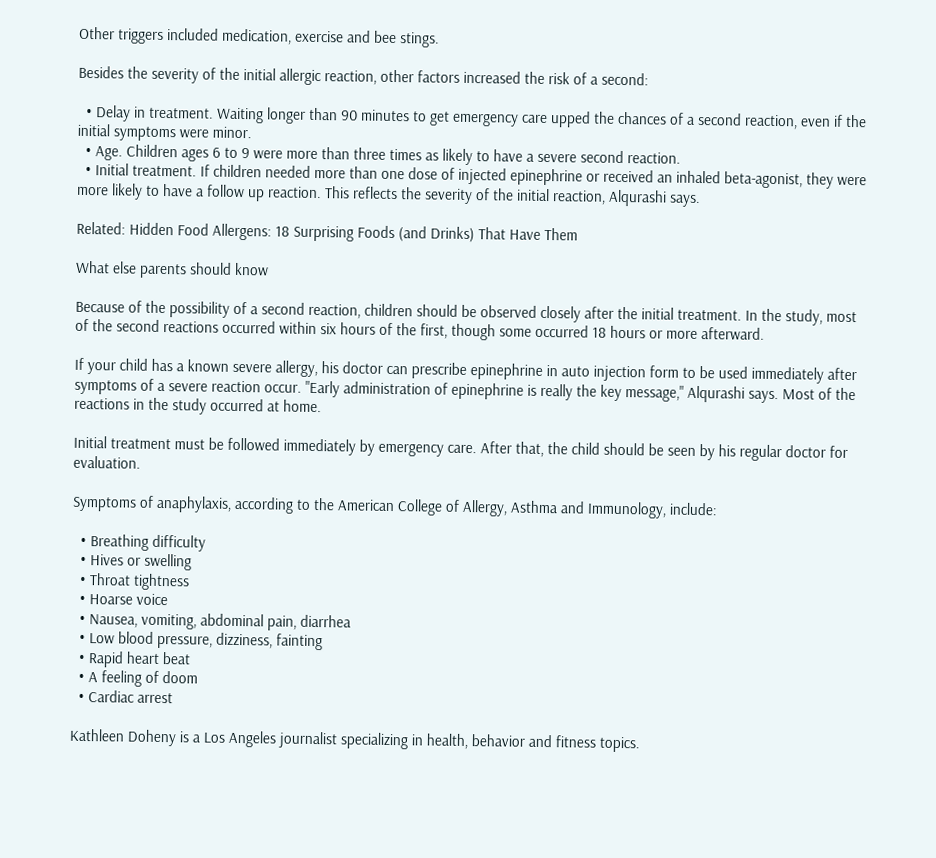Other triggers included medication, exercise and bee stings.

Besides the severity of the initial allergic reaction, other factors increased the risk of a second:

  • Delay in treatment. Waiting longer than 90 minutes to get emergency care upped the chances of a second reaction, even if the initial symptoms were minor.
  • Age. Children ages 6 to 9 were more than three times as likely to have a severe second reaction.
  • Initial treatment. If children needed more than one dose of injected epinephrine or received an inhaled beta-agonist, they were more likely to have a follow up reaction. This reflects the severity of the initial reaction, Alqurashi says.

Related: Hidden Food Allergens: 18 Surprising Foods (and Drinks) That Have Them

What else parents should know

Because of the possibility of a second reaction, children should be observed closely after the initial treatment. In the study, most of the second reactions occurred within six hours of the first, though some occurred 18 hours or more afterward.

If your child has a known severe allergy, his doctor can prescribe epinephrine in auto injection form to be used immediately after symptoms of a severe reaction occur. "Early administration of epinephrine is really the key message," Alqurashi says. Most of the reactions in the study occurred at home.

Initial treatment must be followed immediately by emergency care. After that, the child should be seen by his regular doctor for evaluation.

Symptoms of anaphylaxis, according to the American College of Allergy, Asthma and Immunology, include:

  • Breathing difficulty
  • Hives or swelling
  • Throat tightness
  • Hoarse voice
  • Nausea, vomiting, abdominal pain, diarrhea
  • Low blood pressure, dizziness, fainting
  • Rapid heart beat
  • A feeling of doom
  • Cardiac arrest

Kathleen Doheny is a Los Angeles journalist specializing in health, behavior and fitness topics.